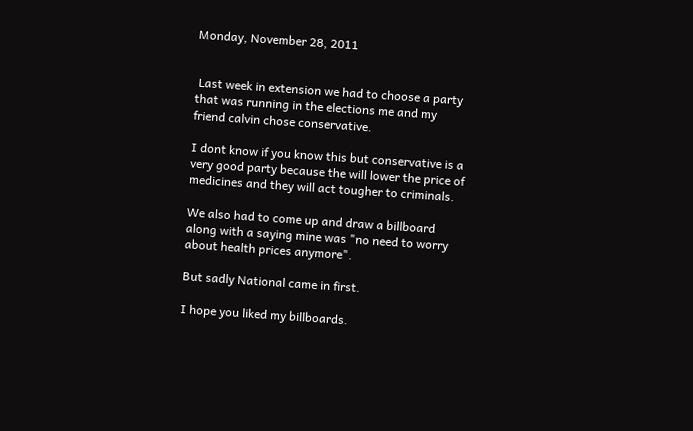Monday, November 28, 2011


 Last week in extension we had to choose a party that was running in the elections me and my friend calvin chose conservative.

I dont know if you know this but conservative is a very good party because the will lower the price of medicines and they will act tougher to criminals.

We also had to come up and draw a billboard along with a saying mine was "no need to worry about health prices anymore".

But sadly National came in first.

I hope you liked my billboards.